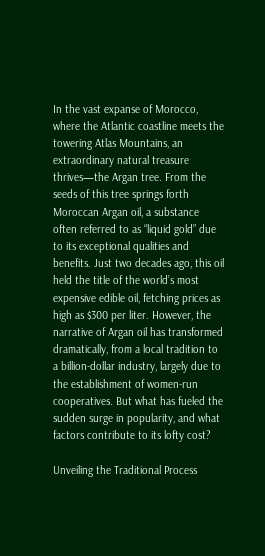In the vast expanse of Morocco, where the Atlantic coastline meets the towering Atlas Mountains, an extraordinary natural treasure thrives—the Argan tree. From the seeds of this tree springs forth Moroccan Argan oil, a substance often referred to as “liquid gold” due to its exceptional qualities and benefits. Just two decades ago, this oil held the title of the world’s most expensive edible oil, fetching prices as high as $300 per liter. However, the narrative of Argan oil has transformed dramatically, from a local tradition to a billion-dollar industry, largely due to the establishment of women-run cooperatives. But what has fueled the sudden surge in popularity, and what factors contribute to its lofty cost?

Unveiling the Traditional Process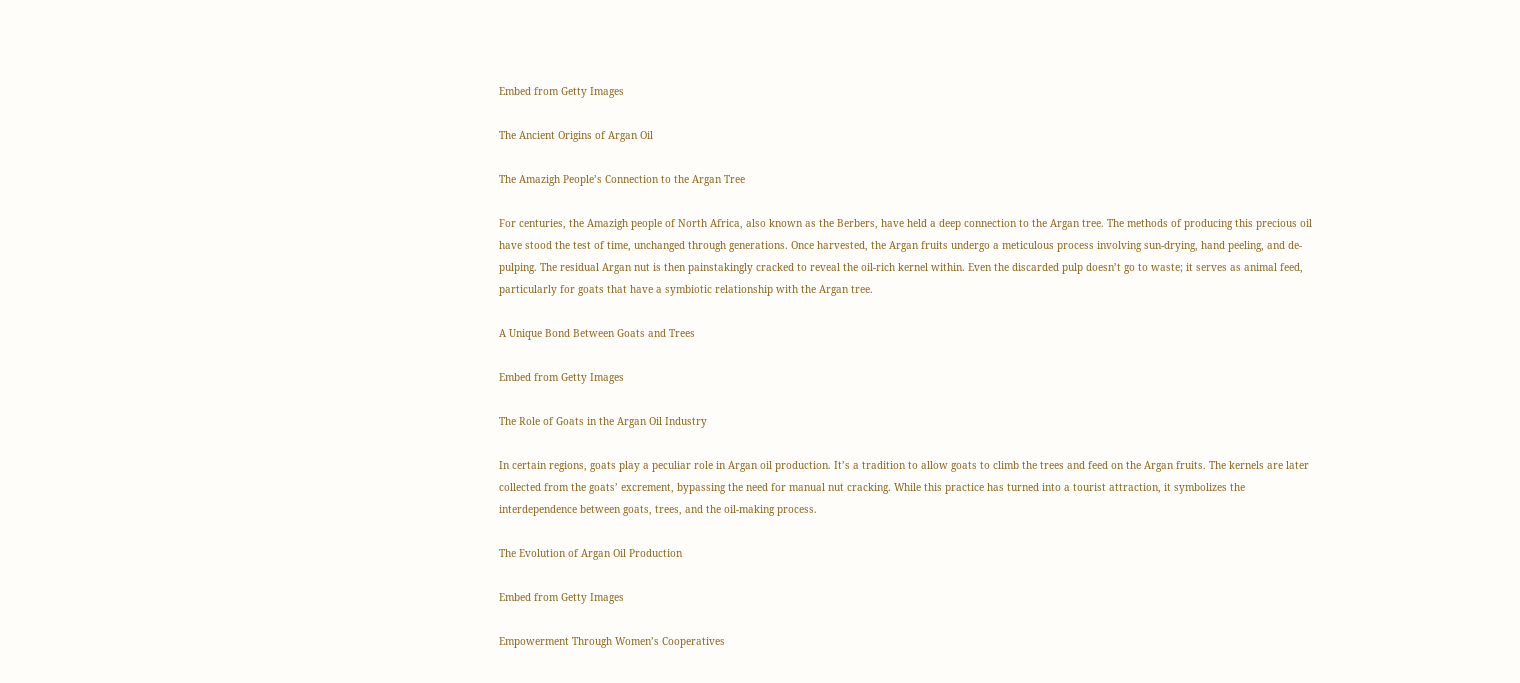Embed from Getty Images

The Ancient Origins of Argan Oil

The Amazigh People’s Connection to the Argan Tree

For centuries, the Amazigh people of North Africa, also known as the Berbers, have held a deep connection to the Argan tree. The methods of producing this precious oil have stood the test of time, unchanged through generations. Once harvested, the Argan fruits undergo a meticulous process involving sun-drying, hand peeling, and de-pulping. The residual Argan nut is then painstakingly cracked to reveal the oil-rich kernel within. Even the discarded pulp doesn’t go to waste; it serves as animal feed, particularly for goats that have a symbiotic relationship with the Argan tree.

A Unique Bond Between Goats and Trees

Embed from Getty Images

The Role of Goats in the Argan Oil Industry

In certain regions, goats play a peculiar role in Argan oil production. It’s a tradition to allow goats to climb the trees and feed on the Argan fruits. The kernels are later collected from the goats’ excrement, bypassing the need for manual nut cracking. While this practice has turned into a tourist attraction, it symbolizes the interdependence between goats, trees, and the oil-making process.

The Evolution of Argan Oil Production

Embed from Getty Images

Empowerment Through Women’s Cooperatives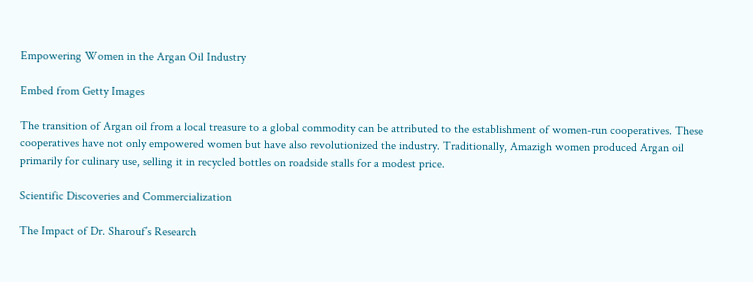Empowering Women in the Argan Oil Industry

Embed from Getty Images

The transition of Argan oil from a local treasure to a global commodity can be attributed to the establishment of women-run cooperatives. These cooperatives have not only empowered women but have also revolutionized the industry. Traditionally, Amazigh women produced Argan oil primarily for culinary use, selling it in recycled bottles on roadside stalls for a modest price.

Scientific Discoveries and Commercialization

The Impact of Dr. Sharouf’s Research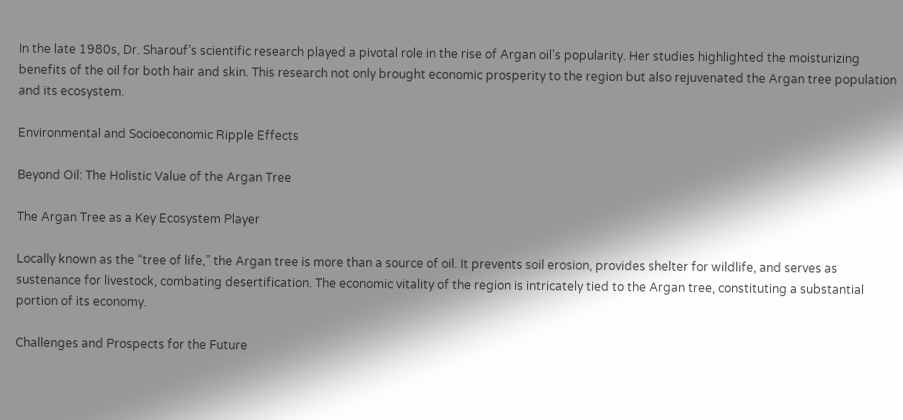In the late 1980s, Dr. Sharouf’s scientific research played a pivotal role in the rise of Argan oil’s popularity. Her studies highlighted the moisturizing benefits of the oil for both hair and skin. This research not only brought economic prosperity to the region but also rejuvenated the Argan tree population and its ecosystem.

Environmental and Socioeconomic Ripple Effects

Beyond Oil: The Holistic Value of the Argan Tree

The Argan Tree as a Key Ecosystem Player

Locally known as the “tree of life,” the Argan tree is more than a source of oil. It prevents soil erosion, provides shelter for wildlife, and serves as sustenance for livestock, combating desertification. The economic vitality of the region is intricately tied to the Argan tree, constituting a substantial portion of its economy.

Challenges and Prospects for the Future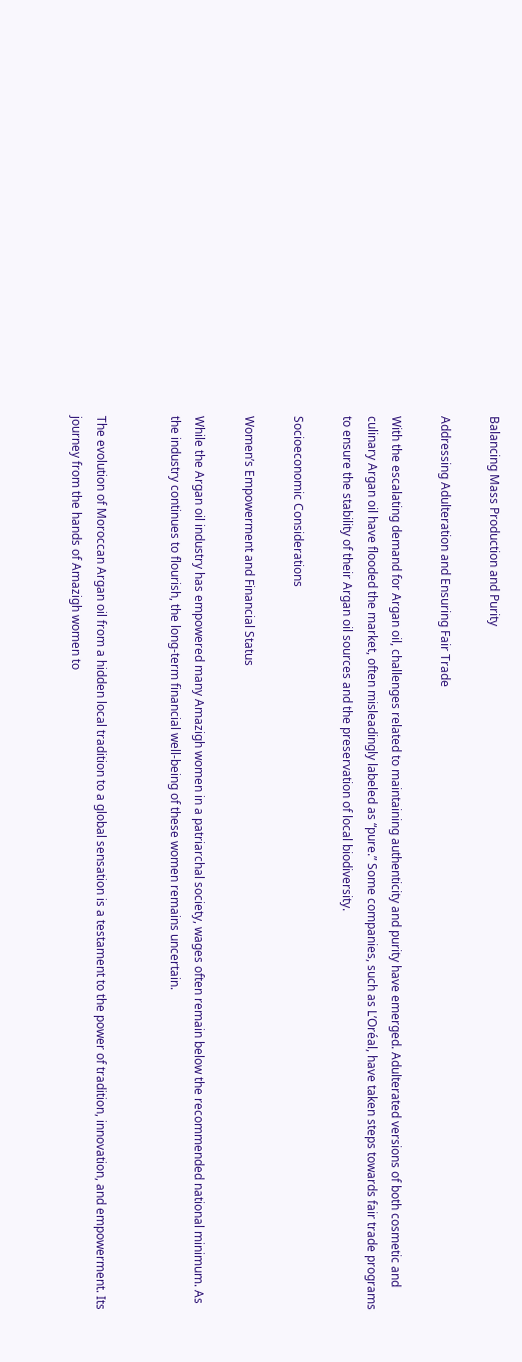Balancing Mass Production and Purity

Addressing Adulteration and Ensuring Fair Trade

With the escalating demand for Argan oil, challenges related to maintaining authenticity and purity have emerged. Adulterated versions of both cosmetic and culinary Argan oil have flooded the market, often misleadingly labeled as “pure.” Some companies, such as L’Oréal, have taken steps towards fair trade programs to ensure the stability of their Argan oil sources and the preservation of local biodiversity.

Socioeconomic Considerations

Women’s Empowerment and Financial Status

While the Argan oil industry has empowered many Amazigh women in a patriarchal society, wages often remain below the recommended national minimum. As the industry continues to flourish, the long-term financial well-being of these women remains uncertain.


The evolution of Moroccan Argan oil from a hidden local tradition to a global sensation is a testament to the power of tradition, innovation, and empowerment. Its journey from the hands of Amazigh women to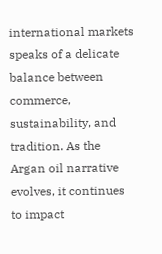international markets speaks of a delicate balance between commerce, sustainability, and tradition. As the Argan oil narrative evolves, it continues to impact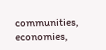communities, economies,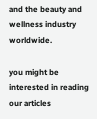and the beauty and wellness industry worldwide.

you might be interested in reading our articles